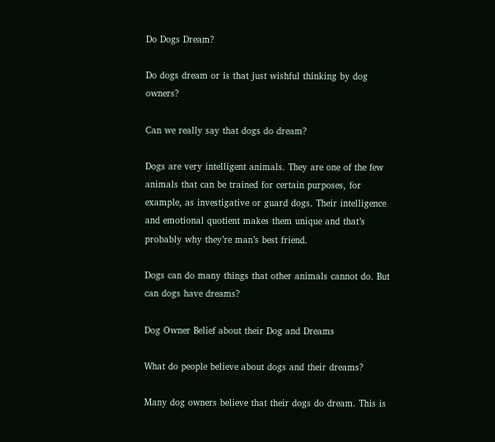Do Dogs Dream?

Do dogs dream or is that just wishful thinking by dog owners?

Can we really say that dogs do dream?

Dogs are very intelligent animals. They are one of the few animals that can be trained for certain purposes, for example, as investigative or guard dogs. Their intelligence and emotional quotient makes them unique and that’s probably why they’re man’s best friend.

Dogs can do many things that other animals cannot do. But can dogs have dreams?

Dog Owner Belief about their Dog and Dreams

What do people believe about dogs and their dreams?

Many dog owners believe that their dogs do dream. This is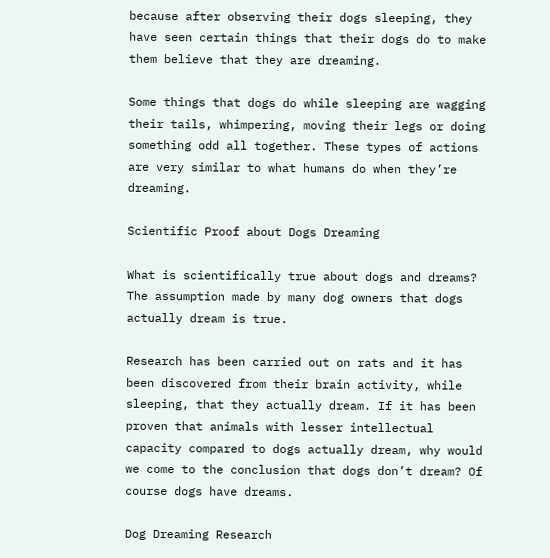because after observing their dogs sleeping, they have seen certain things that their dogs do to make them believe that they are dreaming.

Some things that dogs do while sleeping are wagging their tails, whimpering, moving their legs or doing something odd all together. These types of actions are very similar to what humans do when they’re dreaming.

Scientific Proof about Dogs Dreaming

What is scientifically true about dogs and dreams? The assumption made by many dog owners that dogs actually dream is true.

Research has been carried out on rats and it has been discovered from their brain activity, while sleeping, that they actually dream. If it has been proven that animals with lesser intellectual capacity compared to dogs actually dream, why would we come to the conclusion that dogs don’t dream? Of course dogs have dreams.

Dog Dreaming Research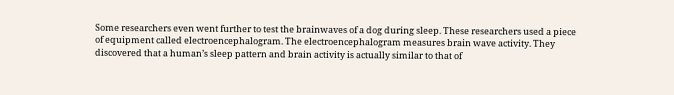Some researchers even went further to test the brainwaves of a dog during sleep. These researchers used a piece of equipment called electroencephalogram. The electroencephalogram measures brain wave activity. They discovered that a human’s sleep pattern and brain activity is actually similar to that of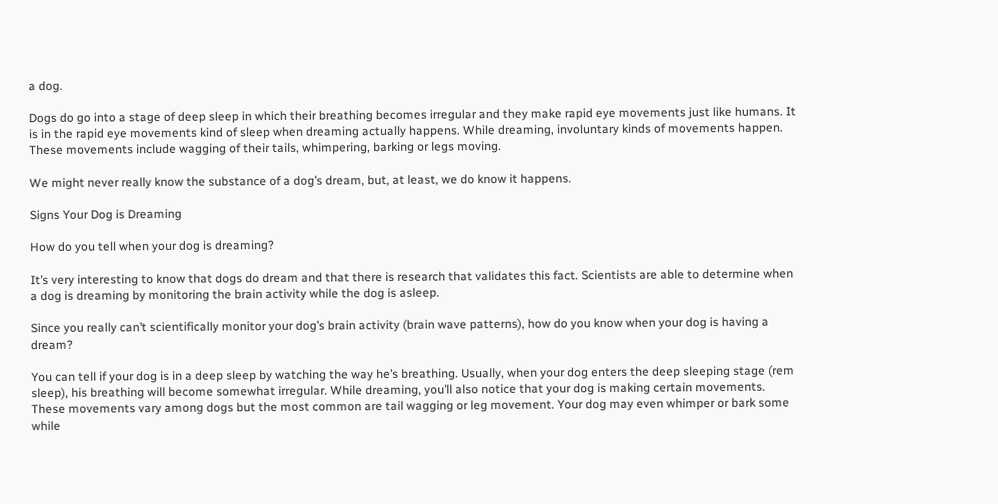a dog.

Dogs do go into a stage of deep sleep in which their breathing becomes irregular and they make rapid eye movements just like humans. It is in the rapid eye movements kind of sleep when dreaming actually happens. While dreaming, involuntary kinds of movements happen. These movements include wagging of their tails, whimpering, barking or legs moving.

We might never really know the substance of a dog’s dream, but, at least, we do know it happens.

Signs Your Dog is Dreaming

How do you tell when your dog is dreaming?

It’s very interesting to know that dogs do dream and that there is research that validates this fact. Scientists are able to determine when a dog is dreaming by monitoring the brain activity while the dog is asleep.

Since you really can’t scientifically monitor your dog’s brain activity (brain wave patterns), how do you know when your dog is having a dream?

You can tell if your dog is in a deep sleep by watching the way he’s breathing. Usually, when your dog enters the deep sleeping stage (rem sleep), his breathing will become somewhat irregular. While dreaming, you’ll also notice that your dog is making certain movements. These movements vary among dogs but the most common are tail wagging or leg movement. Your dog may even whimper or bark some while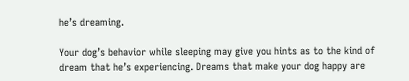he’s dreaming.

Your dog’s behavior while sleeping may give you hints as to the kind of dream that he’s experiencing. Dreams that make your dog happy are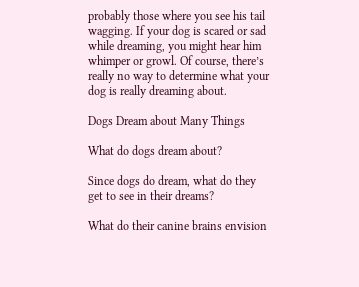probably those where you see his tail wagging. If your dog is scared or sad while dreaming, you might hear him whimper or growl. Of course, there’s really no way to determine what your dog is really dreaming about.

Dogs Dream about Many Things

What do dogs dream about?

Since dogs do dream, what do they get to see in their dreams?

What do their canine brains envision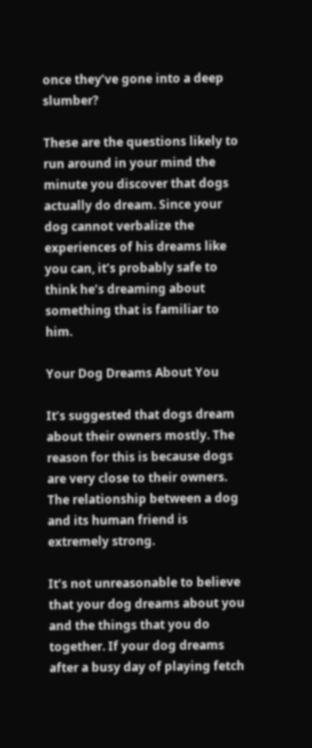once they’ve gone into a deep slumber?

These are the questions likely to run around in your mind the minute you discover that dogs actually do dream. Since your dog cannot verbalize the experiences of his dreams like you can, it’s probably safe to think he’s dreaming about something that is familiar to him.

Your Dog Dreams About You

It’s suggested that dogs dream about their owners mostly. The reason for this is because dogs are very close to their owners. The relationship between a dog and its human friend is extremely strong.

It’s not unreasonable to believe that your dog dreams about you and the things that you do together. If your dog dreams after a busy day of playing fetch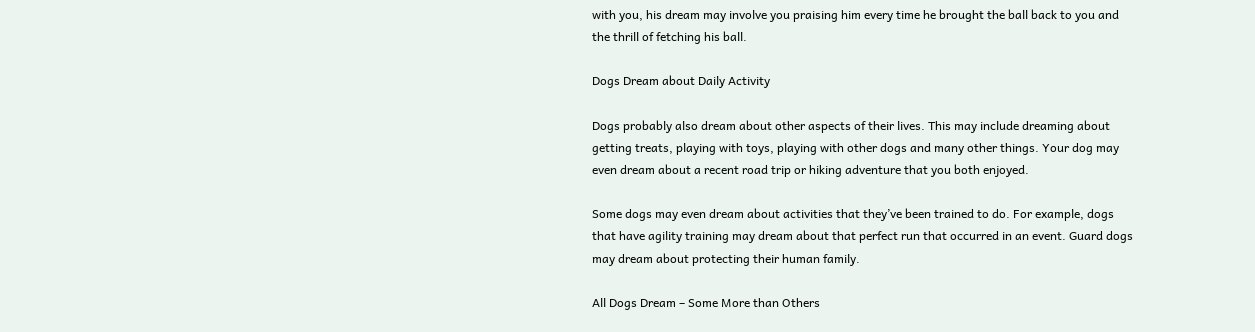with you, his dream may involve you praising him every time he brought the ball back to you and the thrill of fetching his ball.

Dogs Dream about Daily Activity

Dogs probably also dream about other aspects of their lives. This may include dreaming about getting treats, playing with toys, playing with other dogs and many other things. Your dog may even dream about a recent road trip or hiking adventure that you both enjoyed.

Some dogs may even dream about activities that they’ve been trained to do. For example, dogs that have agility training may dream about that perfect run that occurred in an event. Guard dogs may dream about protecting their human family.

All Dogs Dream – Some More than Others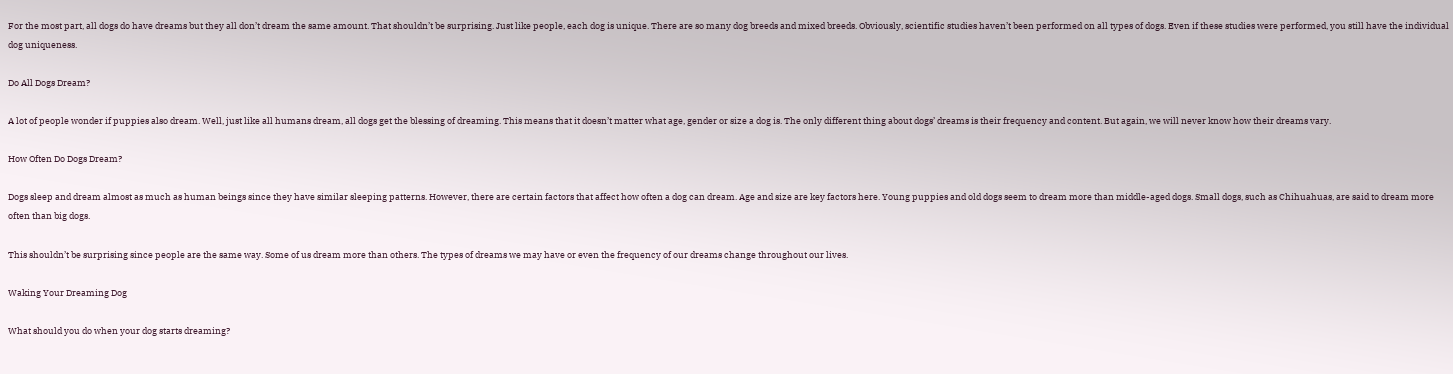For the most part, all dogs do have dreams but they all don’t dream the same amount. That shouldn’t be surprising. Just like people, each dog is unique. There are so many dog breeds and mixed breeds. Obviously, scientific studies haven’t been performed on all types of dogs. Even if these studies were performed, you still have the individual dog uniqueness.

Do All Dogs Dream?

A lot of people wonder if puppies also dream. Well, just like all humans dream, all dogs get the blessing of dreaming. This means that it doesn’t matter what age, gender or size a dog is. The only different thing about dogs’ dreams is their frequency and content. But again, we will never know how their dreams vary.

How Often Do Dogs Dream?

Dogs sleep and dream almost as much as human beings since they have similar sleeping patterns. However, there are certain factors that affect how often a dog can dream. Age and size are key factors here. Young puppies and old dogs seem to dream more than middle-aged dogs. Small dogs, such as Chihuahuas, are said to dream more often than big dogs.

This shouldn’t be surprising since people are the same way. Some of us dream more than others. The types of dreams we may have or even the frequency of our dreams change throughout our lives.

Waking Your Dreaming Dog

What should you do when your dog starts dreaming?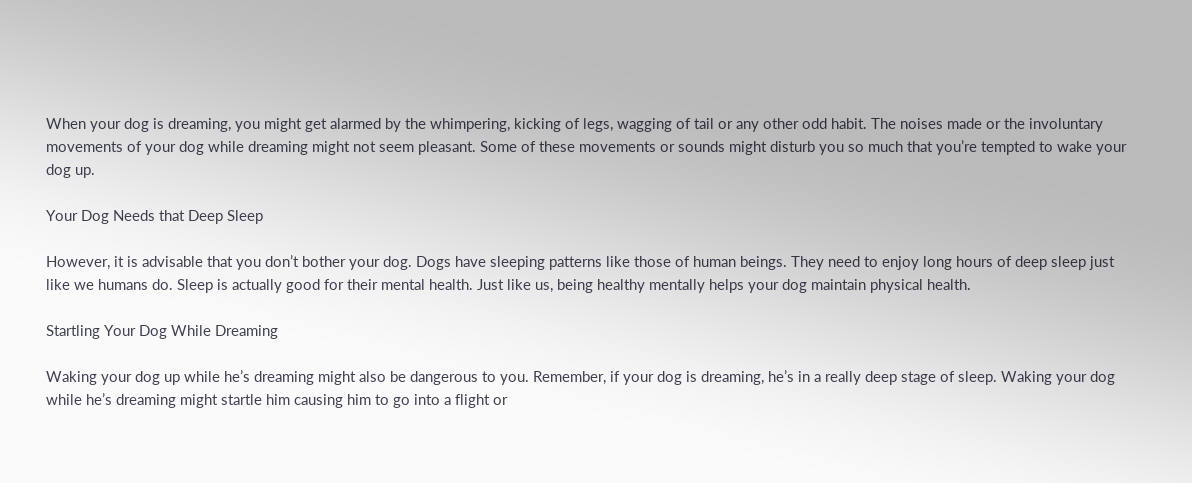When your dog is dreaming, you might get alarmed by the whimpering, kicking of legs, wagging of tail or any other odd habit. The noises made or the involuntary movements of your dog while dreaming might not seem pleasant. Some of these movements or sounds might disturb you so much that you’re tempted to wake your dog up.

Your Dog Needs that Deep Sleep

However, it is advisable that you don’t bother your dog. Dogs have sleeping patterns like those of human beings. They need to enjoy long hours of deep sleep just like we humans do. Sleep is actually good for their mental health. Just like us, being healthy mentally helps your dog maintain physical health.

Startling Your Dog While Dreaming

Waking your dog up while he’s dreaming might also be dangerous to you. Remember, if your dog is dreaming, he’s in a really deep stage of sleep. Waking your dog while he’s dreaming might startle him causing him to go into a flight or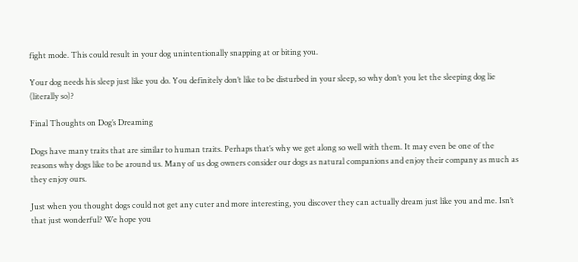fight mode. This could result in your dog unintentionally snapping at or biting you.

Your dog needs his sleep just like you do. You definitely don’t like to be disturbed in your sleep, so why don’t you let the sleeping dog lie (literally so)?

Final Thoughts on Dog’s Dreaming

Dogs have many traits that are similar to human traits. Perhaps that’s why we get along so well with them. It may even be one of the reasons why dogs like to be around us. Many of us dog owners consider our dogs as natural companions and enjoy their company as much as they enjoy ours.

Just when you thought dogs could not get any cuter and more interesting, you discover they can actually dream just like you and me. Isn’t that just wonderful? We hope you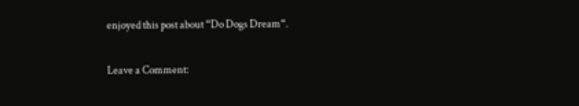enjoyed this post about “Do Dogs Dream“.

Leave a Comment: